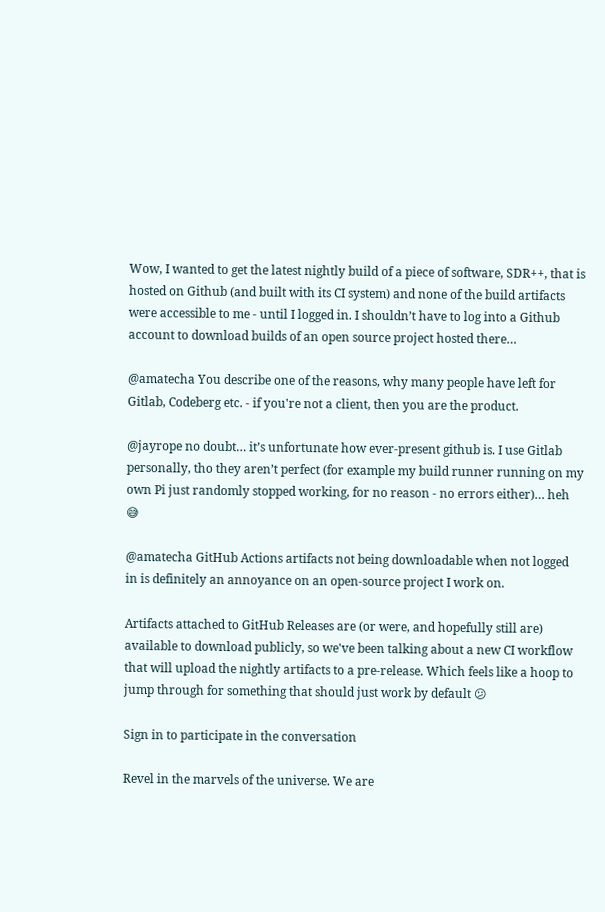Wow, I wanted to get the latest nightly build of a piece of software, SDR++, that is hosted on Github (and built with its CI system) and none of the build artifacts were accessible to me - until I logged in. I shouldn’t have to log into a Github account to download builds of an open source project hosted there…

@amatecha You describe one of the reasons, why many people have left for Gitlab, Codeberg etc. - if you're not a client, then you are the product.

@jayrope no doubt… it’s unfortunate how ever-present github is. I use Gitlab personally, tho they aren’t perfect (for example my build runner running on my own Pi just randomly stopped working, for no reason - no errors either)… heh 😅

@amatecha GitHub Actions artifacts not being downloadable when not logged in is definitely an annoyance on an open-source project I work on.

Artifacts attached to GitHub Releases are (or were, and hopefully still are) available to download publicly, so we've been talking about a new CI workflow that will upload the nightly artifacts to a pre-release. Which feels like a hoop to jump through for something that should just work by default 😕

Sign in to participate in the conversation

Revel in the marvels of the universe. We are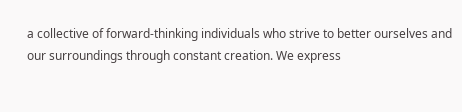a collective of forward-thinking individuals who strive to better ourselves and our surroundings through constant creation. We express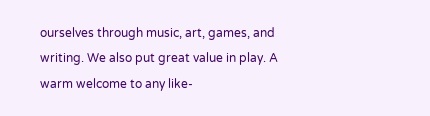ourselves through music, art, games, and writing. We also put great value in play. A warm welcome to any like-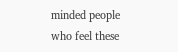minded people who feel these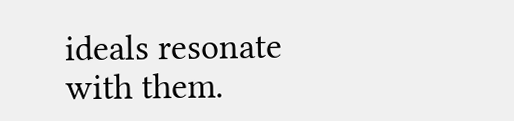ideals resonate with them.